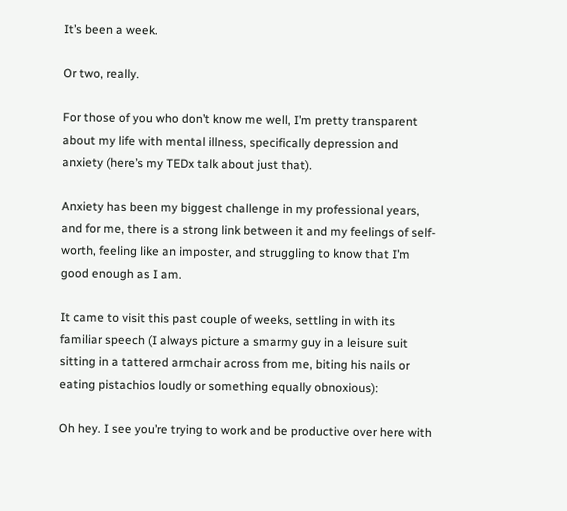It’s been a week.

Or two, really.

For those of you who don’t know me well, I’m pretty transparent about my life with mental illness, specifically depression and anxiety (here’s my TEDx talk about just that).

Anxiety has been my biggest challenge in my professional years, and for me, there is a strong link between it and my feelings of self-worth, feeling like an imposter, and struggling to know that I’m good enough as I am.

It came to visit this past couple of weeks, settling in with its familiar speech (I always picture a smarmy guy in a leisure suit sitting in a tattered armchair across from me, biting his nails or eating pistachios loudly or something equally obnoxious):

Oh hey. I see you’re trying to work and be productive over here with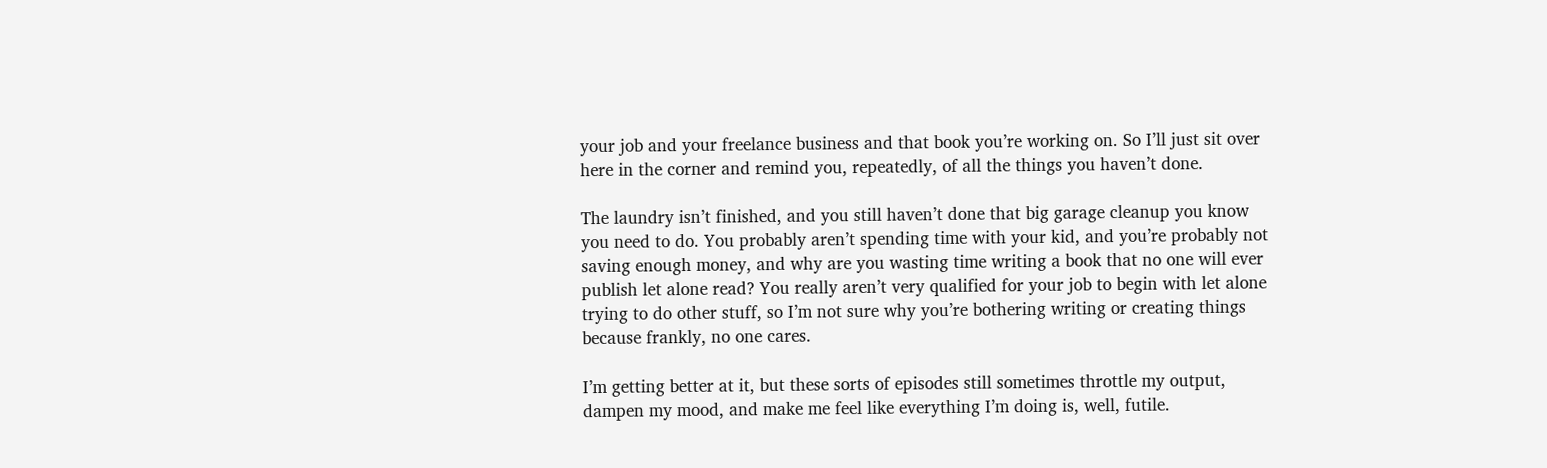your job and your freelance business and that book you’re working on. So I’ll just sit over here in the corner and remind you, repeatedly, of all the things you haven’t done.

The laundry isn’t finished, and you still haven’t done that big garage cleanup you know you need to do. You probably aren’t spending time with your kid, and you’re probably not saving enough money, and why are you wasting time writing a book that no one will ever publish let alone read? You really aren’t very qualified for your job to begin with let alone trying to do other stuff, so I’m not sure why you’re bothering writing or creating things because frankly, no one cares.

I’m getting better at it, but these sorts of episodes still sometimes throttle my output, dampen my mood, and make me feel like everything I’m doing is, well, futile.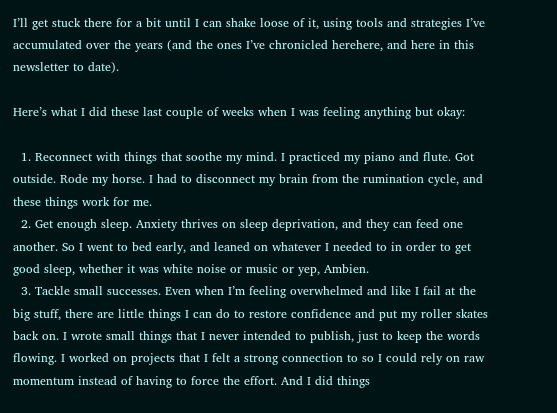I’ll get stuck there for a bit until I can shake loose of it, using tools and strategies I’ve accumulated over the years (and the ones I’ve chronicled herehere, and here in this newsletter to date).

Here’s what I did these last couple of weeks when I was feeling anything but okay:

  1. Reconnect with things that soothe my mind. I practiced my piano and flute. Got outside. Rode my horse. I had to disconnect my brain from the rumination cycle, and these things work for me.
  2. Get enough sleep. Anxiety thrives on sleep deprivation, and they can feed one another. So I went to bed early, and leaned on whatever I needed to in order to get good sleep, whether it was white noise or music or yep, Ambien.
  3. Tackle small successes. Even when I’m feeling overwhelmed and like I fail at the big stuff, there are little things I can do to restore confidence and put my roller skates back on. I wrote small things that I never intended to publish, just to keep the words flowing. I worked on projects that I felt a strong connection to so I could rely on raw momentum instead of having to force the effort. And I did things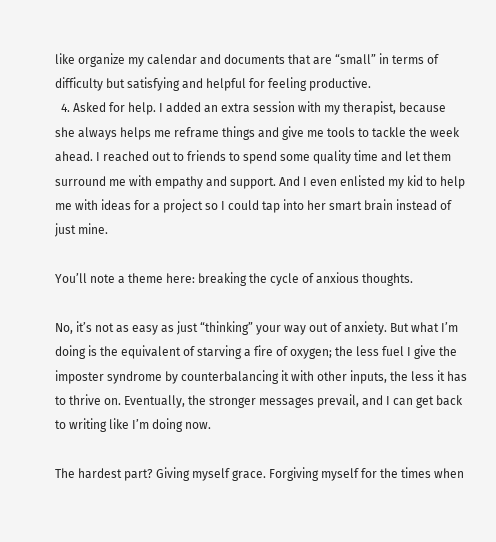like organize my calendar and documents that are “small” in terms of difficulty but satisfying and helpful for feeling productive.
  4. Asked for help. I added an extra session with my therapist, because she always helps me reframe things and give me tools to tackle the week ahead. I reached out to friends to spend some quality time and let them surround me with empathy and support. And I even enlisted my kid to help me with ideas for a project so I could tap into her smart brain instead of just mine.

You’ll note a theme here: breaking the cycle of anxious thoughts.

No, it’s not as easy as just “thinking” your way out of anxiety. But what I’m doing is the equivalent of starving a fire of oxygen; the less fuel I give the imposter syndrome by counterbalancing it with other inputs, the less it has to thrive on. Eventually, the stronger messages prevail, and I can get back to writing like I’m doing now.

The hardest part? Giving myself grace. Forgiving myself for the times when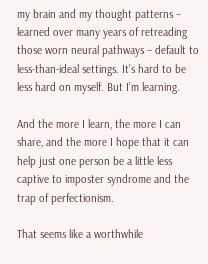my brain and my thought patterns – learned over many years of retreading those worn neural pathways – default to less-than-ideal settings. It’s hard to be less hard on myself. But I’m learning.

And the more I learn, the more I can share, and the more I hope that it can help just one person be a little less captive to imposter syndrome and the trap of perfectionism.

That seems like a worthwhile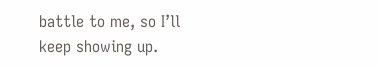battle to me, so I’ll keep showing up.